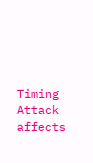Timing Attack affects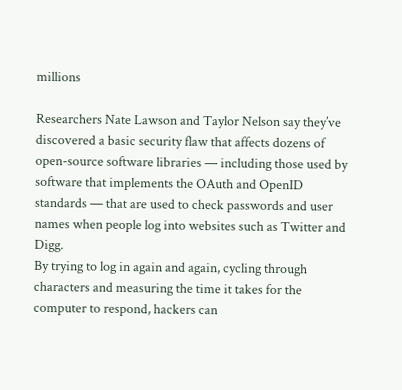millions

Researchers Nate Lawson and Taylor Nelson say they’ve discovered a basic security flaw that affects dozens of open-source software libraries — including those used by software that implements the OAuth and OpenID standards — that are used to check passwords and user names when people log into websites such as Twitter and Digg.
By trying to log in again and again, cycling through characters and measuring the time it takes for the computer to respond, hackers can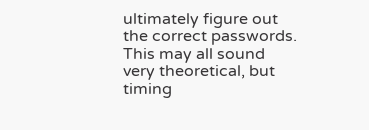ultimately figure out the correct passwords. This may all sound very theoretical, but timing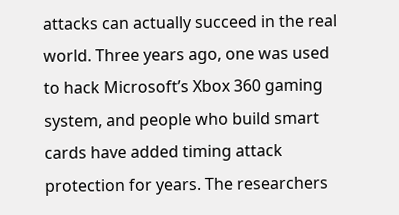attacks can actually succeed in the real world. Three years ago, one was used to hack Microsoft’s Xbox 360 gaming system, and people who build smart cards have added timing attack protection for years. The researchers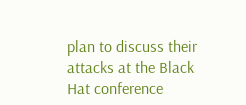plan to discuss their attacks at the Black Hat conference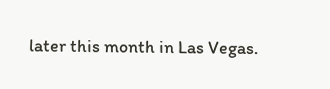later this month in Las Vegas.